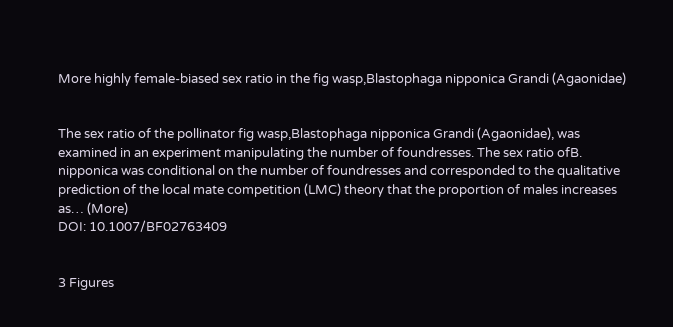More highly female-biased sex ratio in the fig wasp,Blastophaga nipponica Grandi (Agaonidae)


The sex ratio of the pollinator fig wasp,Blastophaga nipponica Grandi (Agaonidae), was examined in an experiment manipulating the number of foundresses. The sex ratio ofB. nipponica was conditional on the number of foundresses and corresponded to the qualitative prediction of the local mate competition (LMC) theory that the proportion of males increases as… (More)
DOI: 10.1007/BF02763409


3 Figures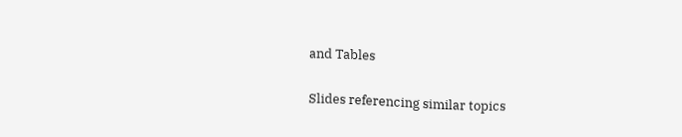and Tables

Slides referencing similar topics